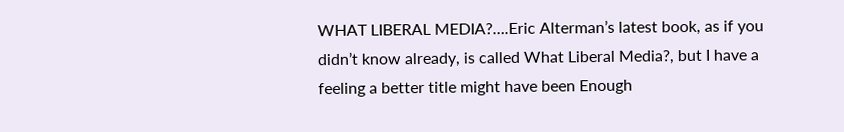WHAT LIBERAL MEDIA?….Eric Alterman’s latest book, as if you didn’t know already, is called What Liberal Media?, but I have a feeling a better title might have been Enough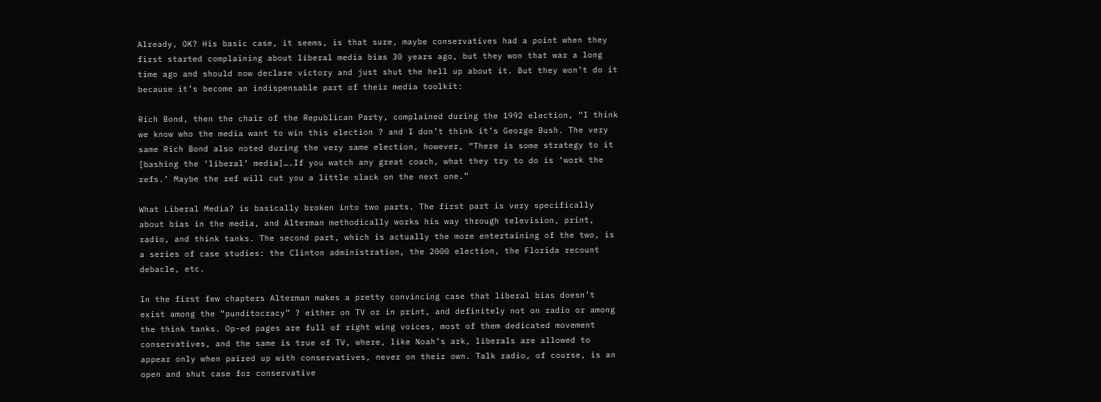Already, OK? His basic case, it seems, is that sure, maybe conservatives had a point when they first started complaining about liberal media bias 30 years ago, but they won that war a long time ago and should now declare victory and just shut the hell up about it. But they won’t do it because it’s become an indispensable part of their media toolkit:

Rich Bond, then the chair of the Republican Party, complained during the 1992 election, “I think we know who the media want to win this election ? and I don’t think it’s George Bush. The very same Rich Bond also noted during the very same election, however, “There is some strategy to it [bashing the ‘liberal’ media]….If you watch any great coach, what they try to do is ‘work the refs.’ Maybe the ref will cut you a little slack on the next one.”

What Liberal Media? is basically broken into two parts. The first part is very specifically about bias in the media, and Alterman methodically works his way through television, print, radio, and think tanks. The second part, which is actually the more entertaining of the two, is a series of case studies: the Clinton administration, the 2000 election, the Florida recount debacle, etc.

In the first few chapters Alterman makes a pretty convincing case that liberal bias doesn’t exist among the “punditocracy” ? either on TV or in print, and definitely not on radio or among the think tanks. Op-ed pages are full of right wing voices, most of them dedicated movement conservatives, and the same is true of TV, where, like Noah’s ark, liberals are allowed to appear only when paired up with conservatives, never on their own. Talk radio, of course, is an open and shut case for conservative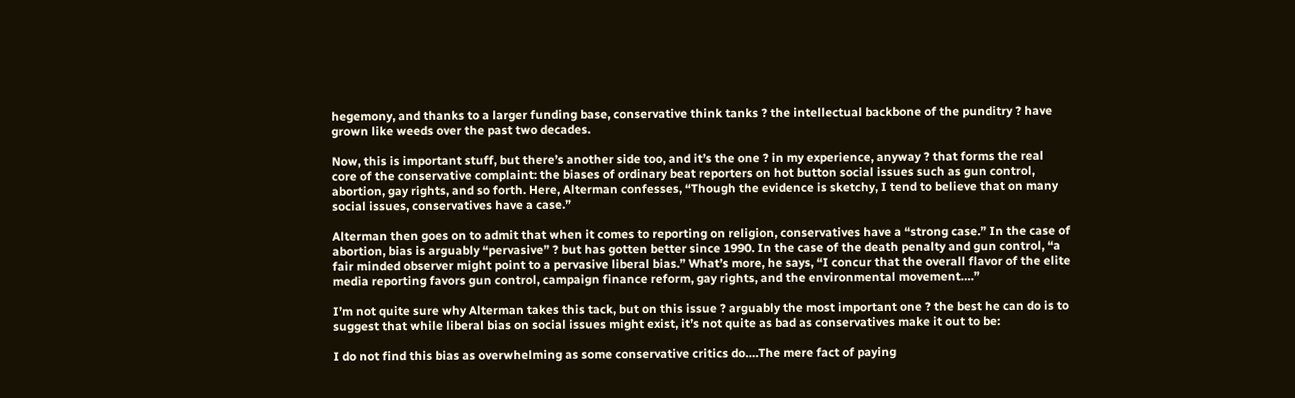hegemony, and thanks to a larger funding base, conservative think tanks ? the intellectual backbone of the punditry ? have grown like weeds over the past two decades.

Now, this is important stuff, but there’s another side too, and it’s the one ? in my experience, anyway ? that forms the real core of the conservative complaint: the biases of ordinary beat reporters on hot button social issues such as gun control, abortion, gay rights, and so forth. Here, Alterman confesses, “Though the evidence is sketchy, I tend to believe that on many social issues, conservatives have a case.”

Alterman then goes on to admit that when it comes to reporting on religion, conservatives have a “strong case.” In the case of abortion, bias is arguably “pervasive” ? but has gotten better since 1990. In the case of the death penalty and gun control, “a fair minded observer might point to a pervasive liberal bias.” What’s more, he says, “I concur that the overall flavor of the elite media reporting favors gun control, campaign finance reform, gay rights, and the environmental movement….”

I’m not quite sure why Alterman takes this tack, but on this issue ? arguably the most important one ? the best he can do is to suggest that while liberal bias on social issues might exist, it’s not quite as bad as conservatives make it out to be:

I do not find this bias as overwhelming as some conservative critics do….The mere fact of paying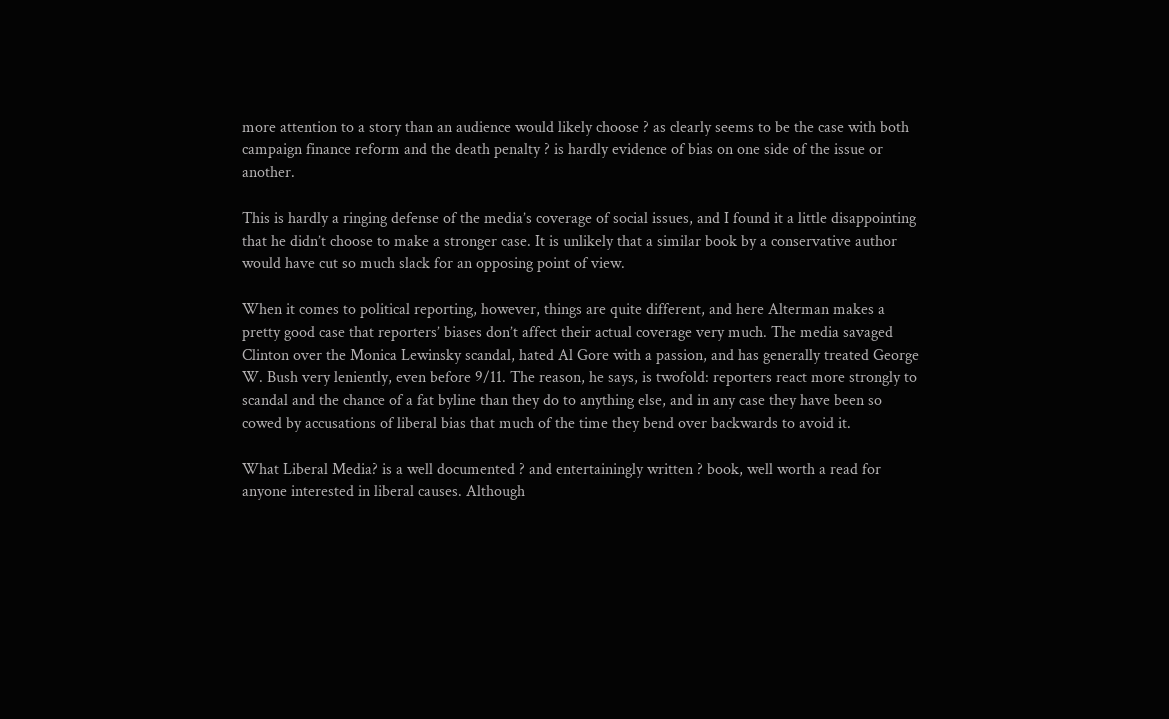more attention to a story than an audience would likely choose ? as clearly seems to be the case with both campaign finance reform and the death penalty ? is hardly evidence of bias on one side of the issue or another.

This is hardly a ringing defense of the media’s coverage of social issues, and I found it a little disappointing that he didn’t choose to make a stronger case. It is unlikely that a similar book by a conservative author would have cut so much slack for an opposing point of view.

When it comes to political reporting, however, things are quite different, and here Alterman makes a pretty good case that reporters’ biases don’t affect their actual coverage very much. The media savaged Clinton over the Monica Lewinsky scandal, hated Al Gore with a passion, and has generally treated George W. Bush very leniently, even before 9/11. The reason, he says, is twofold: reporters react more strongly to scandal and the chance of a fat byline than they do to anything else, and in any case they have been so cowed by accusations of liberal bias that much of the time they bend over backwards to avoid it.

What Liberal Media? is a well documented ? and entertainingly written ? book, well worth a read for anyone interested in liberal causes. Although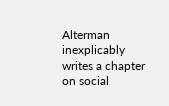Alterman inexplicably writes a chapter on social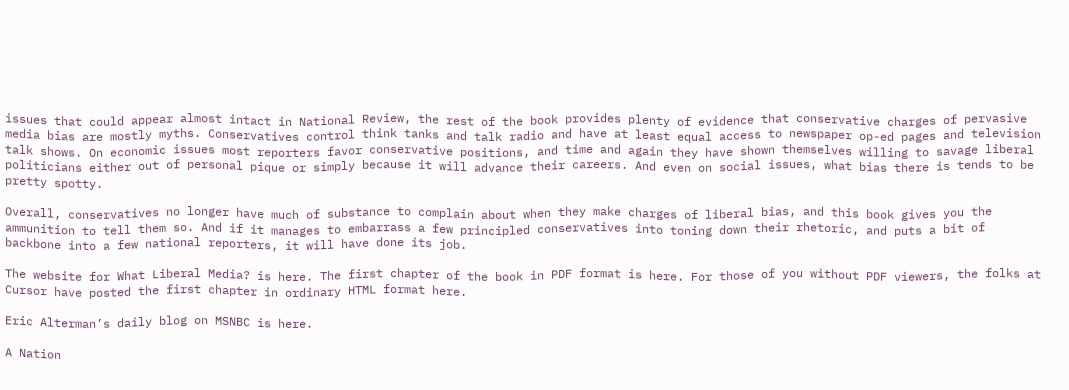issues that could appear almost intact in National Review, the rest of the book provides plenty of evidence that conservative charges of pervasive media bias are mostly myths. Conservatives control think tanks and talk radio and have at least equal access to newspaper op-ed pages and television talk shows. On economic issues most reporters favor conservative positions, and time and again they have shown themselves willing to savage liberal politicians either out of personal pique or simply because it will advance their careers. And even on social issues, what bias there is tends to be pretty spotty.

Overall, conservatives no longer have much of substance to complain about when they make charges of liberal bias, and this book gives you the ammunition to tell them so. And if it manages to embarrass a few principled conservatives into toning down their rhetoric, and puts a bit of backbone into a few national reporters, it will have done its job.

The website for What Liberal Media? is here. The first chapter of the book in PDF format is here. For those of you without PDF viewers, the folks at Cursor have posted the first chapter in ordinary HTML format here.

Eric Alterman’s daily blog on MSNBC is here.

A Nation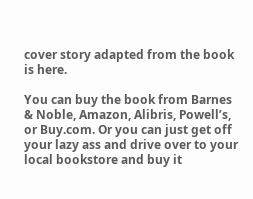cover story adapted from the book is here.

You can buy the book from Barnes & Noble, Amazon, Alibris, Powell’s, or Buy.com. Or you can just get off your lazy ass and drive over to your local bookstore and buy it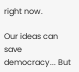right now.

Our ideas can save democracy... But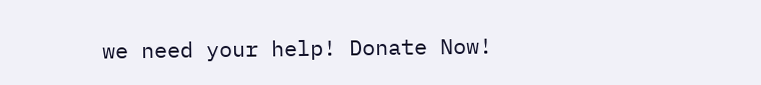we need your help! Donate Now!